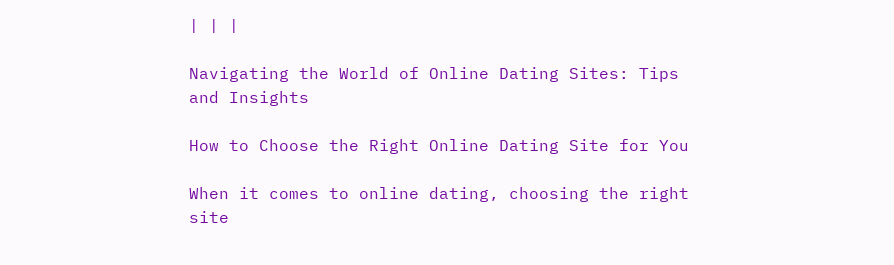| | |

Navigating the World of Online Dating Sites: Tips and Insights

How to Choose the Right Online Dating Site for You

When it comes to online dating, choosing the right site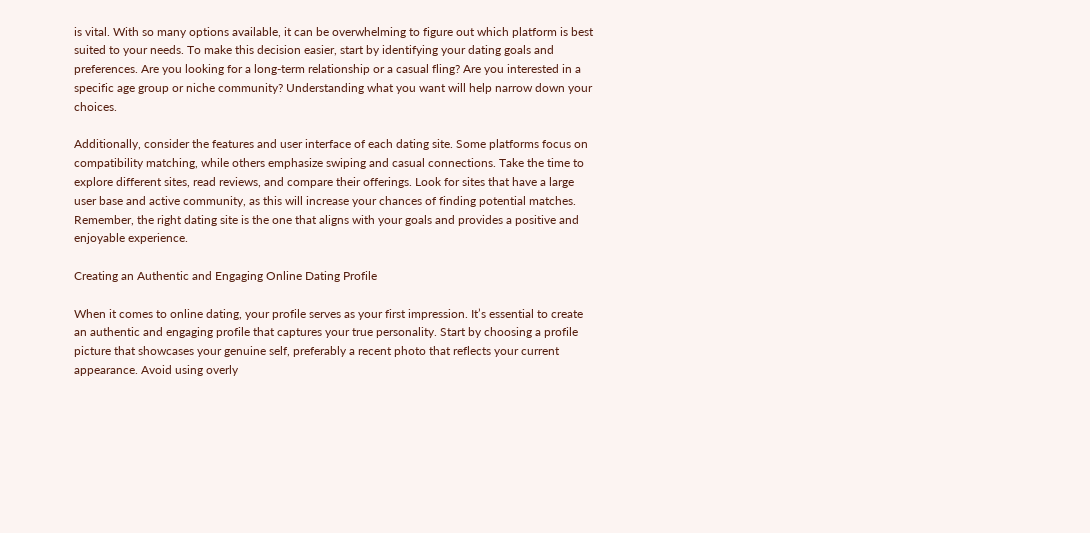is vital. With so many options available, it can be overwhelming to figure out which platform is best suited to your needs. To make this decision easier, start by identifying your dating goals and preferences. Are you looking for a long-term relationship or a casual fling? Are you interested in a specific age group or niche community? Understanding what you want will help narrow down your choices.

Additionally, consider the features and user interface of each dating site. Some platforms focus on compatibility matching, while others emphasize swiping and casual connections. Take the time to explore different sites, read reviews, and compare their offerings. Look for sites that have a large user base and active community, as this will increase your chances of finding potential matches. Remember, the right dating site is the one that aligns with your goals and provides a positive and enjoyable experience.

Creating an Authentic and Engaging Online Dating Profile

When it comes to online dating, your profile serves as your first impression. It’s essential to create an authentic and engaging profile that captures your true personality. Start by choosing a profile picture that showcases your genuine self, preferably a recent photo that reflects your current appearance. Avoid using overly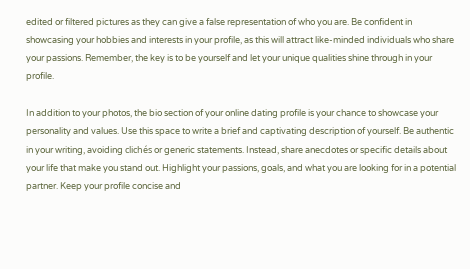edited or filtered pictures as they can give a false representation of who you are. Be confident in showcasing your hobbies and interests in your profile, as this will attract like-minded individuals who share your passions. Remember, the key is to be yourself and let your unique qualities shine through in your profile.

In addition to your photos, the bio section of your online dating profile is your chance to showcase your personality and values. Use this space to write a brief and captivating description of yourself. Be authentic in your writing, avoiding clichés or generic statements. Instead, share anecdotes or specific details about your life that make you stand out. Highlight your passions, goals, and what you are looking for in a potential partner. Keep your profile concise and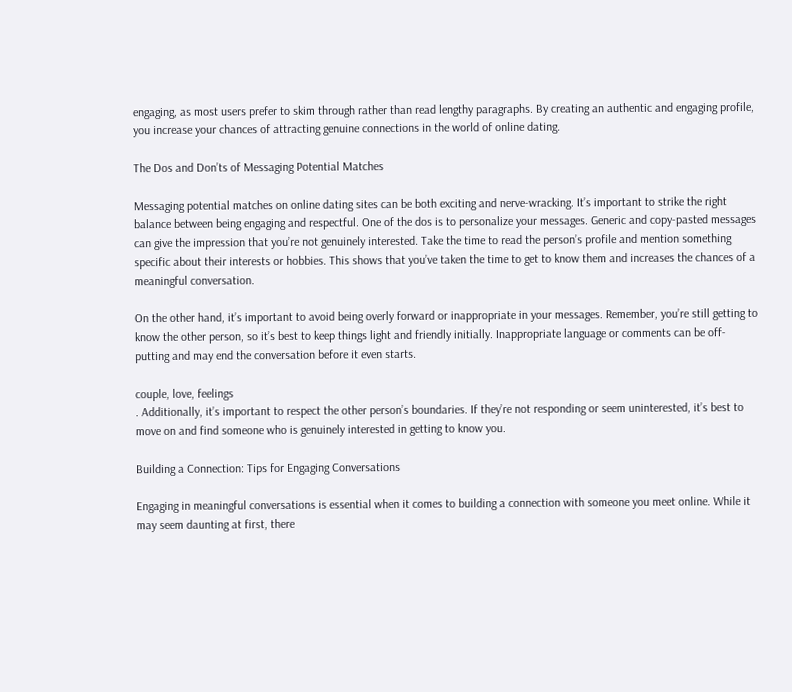engaging, as most users prefer to skim through rather than read lengthy paragraphs. By creating an authentic and engaging profile, you increase your chances of attracting genuine connections in the world of online dating.

The Dos and Don’ts of Messaging Potential Matches

Messaging potential matches on online dating sites can be both exciting and nerve-wracking. It’s important to strike the right balance between being engaging and respectful. One of the dos is to personalize your messages. Generic and copy-pasted messages can give the impression that you’re not genuinely interested. Take the time to read the person’s profile and mention something specific about their interests or hobbies. This shows that you’ve taken the time to get to know them and increases the chances of a meaningful conversation.

On the other hand, it’s important to avoid being overly forward or inappropriate in your messages. Remember, you’re still getting to know the other person, so it’s best to keep things light and friendly initially. Inappropriate language or comments can be off-putting and may end the conversation before it even starts.

couple, love, feelings
. Additionally, it’s important to respect the other person’s boundaries. If they’re not responding or seem uninterested, it’s best to move on and find someone who is genuinely interested in getting to know you.

Building a Connection: Tips for Engaging Conversations

Engaging in meaningful conversations is essential when it comes to building a connection with someone you meet online. While it may seem daunting at first, there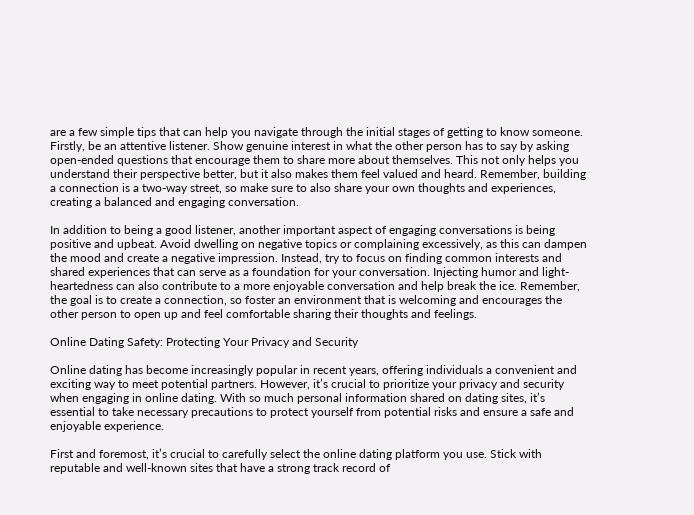are a few simple tips that can help you navigate through the initial stages of getting to know someone. Firstly, be an attentive listener. Show genuine interest in what the other person has to say by asking open-ended questions that encourage them to share more about themselves. This not only helps you understand their perspective better, but it also makes them feel valued and heard. Remember, building a connection is a two-way street, so make sure to also share your own thoughts and experiences, creating a balanced and engaging conversation.

In addition to being a good listener, another important aspect of engaging conversations is being positive and upbeat. Avoid dwelling on negative topics or complaining excessively, as this can dampen the mood and create a negative impression. Instead, try to focus on finding common interests and shared experiences that can serve as a foundation for your conversation. Injecting humor and light-heartedness can also contribute to a more enjoyable conversation and help break the ice. Remember, the goal is to create a connection, so foster an environment that is welcoming and encourages the other person to open up and feel comfortable sharing their thoughts and feelings.

Online Dating Safety: Protecting Your Privacy and Security

Online dating has become increasingly popular in recent years, offering individuals a convenient and exciting way to meet potential partners. However, it’s crucial to prioritize your privacy and security when engaging in online dating. With so much personal information shared on dating sites, it’s essential to take necessary precautions to protect yourself from potential risks and ensure a safe and enjoyable experience.

First and foremost, it’s crucial to carefully select the online dating platform you use. Stick with reputable and well-known sites that have a strong track record of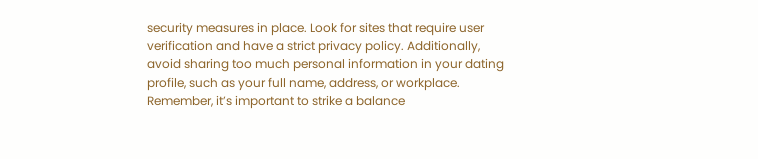security measures in place. Look for sites that require user verification and have a strict privacy policy. Additionally, avoid sharing too much personal information in your dating profile, such as your full name, address, or workplace. Remember, it’s important to strike a balance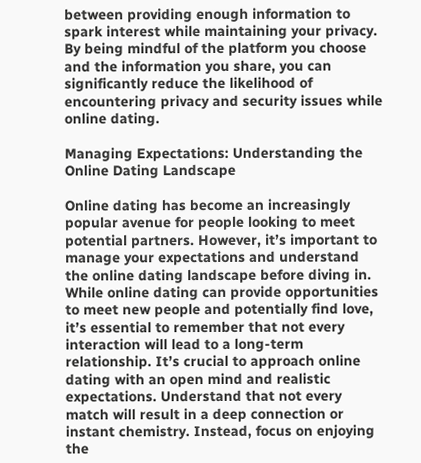between providing enough information to spark interest while maintaining your privacy. By being mindful of the platform you choose and the information you share, you can significantly reduce the likelihood of encountering privacy and security issues while online dating.

Managing Expectations: Understanding the Online Dating Landscape

Online dating has become an increasingly popular avenue for people looking to meet potential partners. However, it’s important to manage your expectations and understand the online dating landscape before diving in. While online dating can provide opportunities to meet new people and potentially find love, it’s essential to remember that not every interaction will lead to a long-term relationship. It’s crucial to approach online dating with an open mind and realistic expectations. Understand that not every match will result in a deep connection or instant chemistry. Instead, focus on enjoying the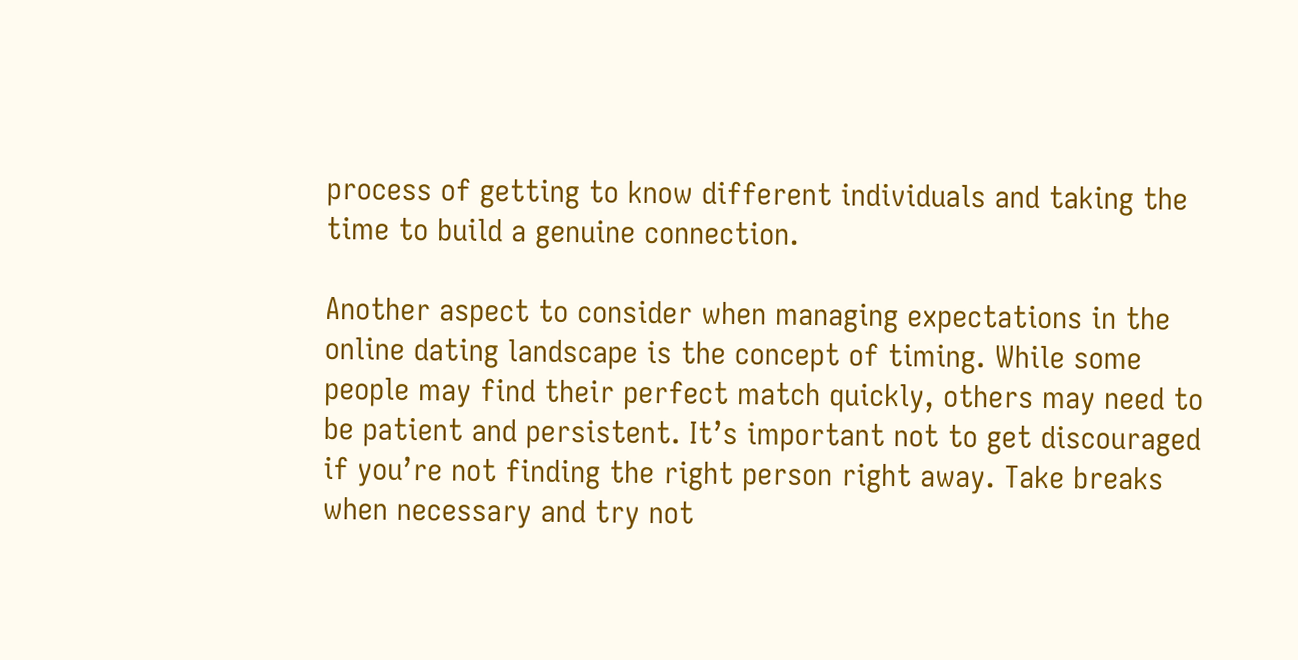process of getting to know different individuals and taking the time to build a genuine connection.

Another aspect to consider when managing expectations in the online dating landscape is the concept of timing. While some people may find their perfect match quickly, others may need to be patient and persistent. It’s important not to get discouraged if you’re not finding the right person right away. Take breaks when necessary and try not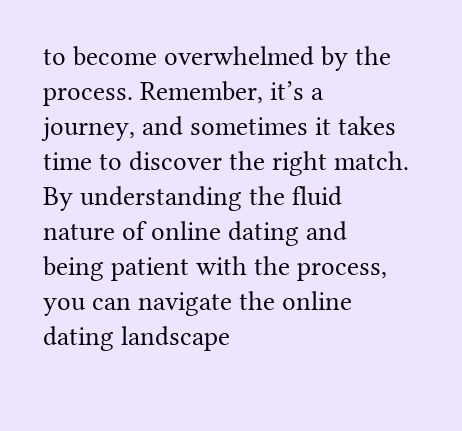to become overwhelmed by the process. Remember, it’s a journey, and sometimes it takes time to discover the right match. By understanding the fluid nature of online dating and being patient with the process, you can navigate the online dating landscape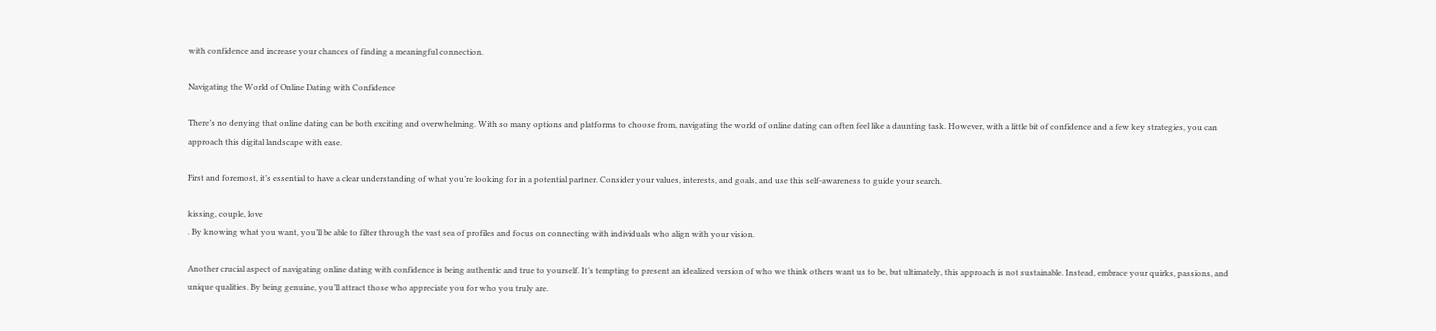with confidence and increase your chances of finding a meaningful connection.

Navigating the World of Online Dating with Confidence

There’s no denying that online dating can be both exciting and overwhelming. With so many options and platforms to choose from, navigating the world of online dating can often feel like a daunting task. However, with a little bit of confidence and a few key strategies, you can approach this digital landscape with ease.

First and foremost, it’s essential to have a clear understanding of what you’re looking for in a potential partner. Consider your values, interests, and goals, and use this self-awareness to guide your search.

kissing, couple, love
. By knowing what you want, you’ll be able to filter through the vast sea of profiles and focus on connecting with individuals who align with your vision.

Another crucial aspect of navigating online dating with confidence is being authentic and true to yourself. It’s tempting to present an idealized version of who we think others want us to be, but ultimately, this approach is not sustainable. Instead, embrace your quirks, passions, and unique qualities. By being genuine, you’ll attract those who appreciate you for who you truly are.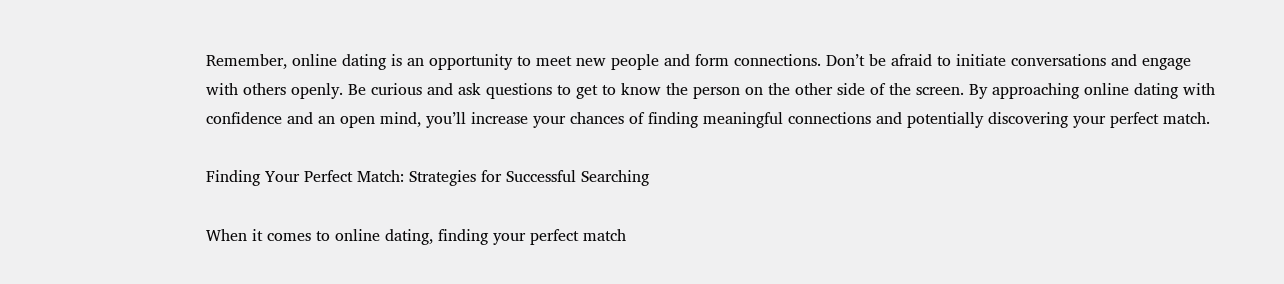Remember, online dating is an opportunity to meet new people and form connections. Don’t be afraid to initiate conversations and engage with others openly. Be curious and ask questions to get to know the person on the other side of the screen. By approaching online dating with confidence and an open mind, you’ll increase your chances of finding meaningful connections and potentially discovering your perfect match.

Finding Your Perfect Match: Strategies for Successful Searching

When it comes to online dating, finding your perfect match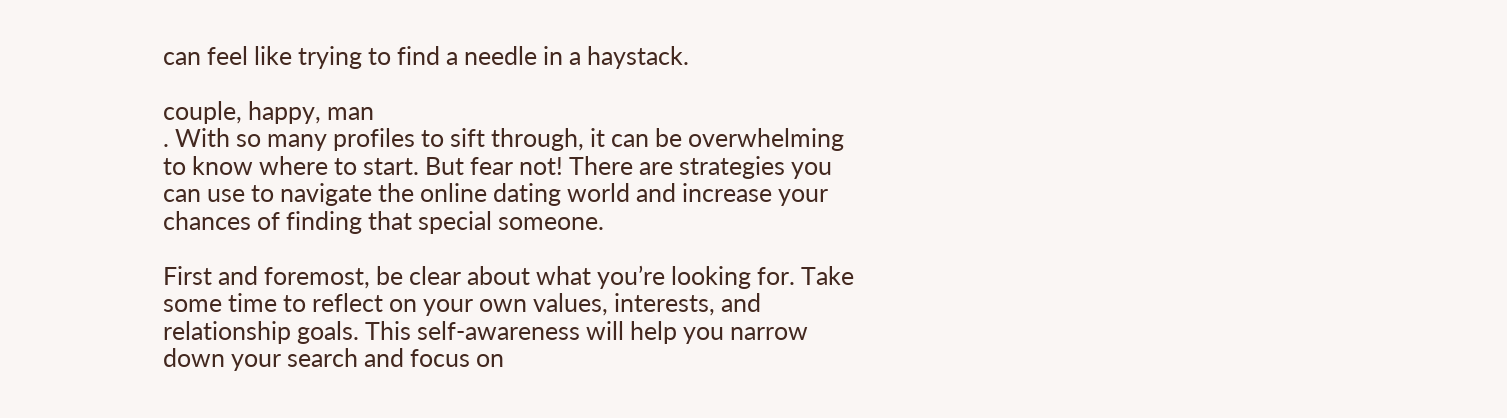can feel like trying to find a needle in a haystack.

couple, happy, man
. With so many profiles to sift through, it can be overwhelming to know where to start. But fear not! There are strategies you can use to navigate the online dating world and increase your chances of finding that special someone.

First and foremost, be clear about what you’re looking for. Take some time to reflect on your own values, interests, and relationship goals. This self-awareness will help you narrow down your search and focus on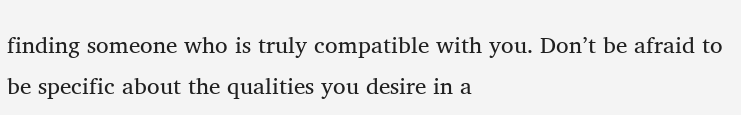finding someone who is truly compatible with you. Don’t be afraid to be specific about the qualities you desire in a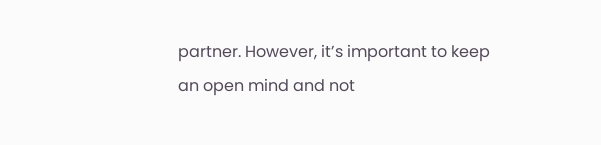partner. However, it’s important to keep an open mind and not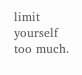limit yourself too much.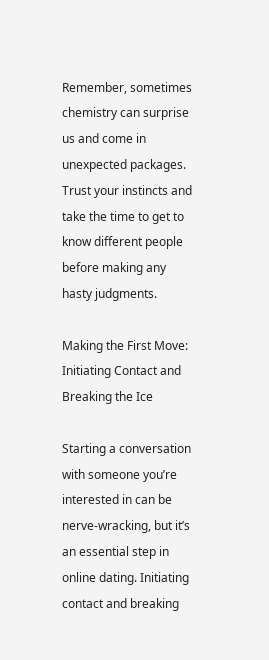Remember, sometimes chemistry can surprise us and come in unexpected packages. Trust your instincts and take the time to get to know different people before making any hasty judgments.

Making the First Move: Initiating Contact and Breaking the Ice

Starting a conversation with someone you’re interested in can be nerve-wracking, but it’s an essential step in online dating. Initiating contact and breaking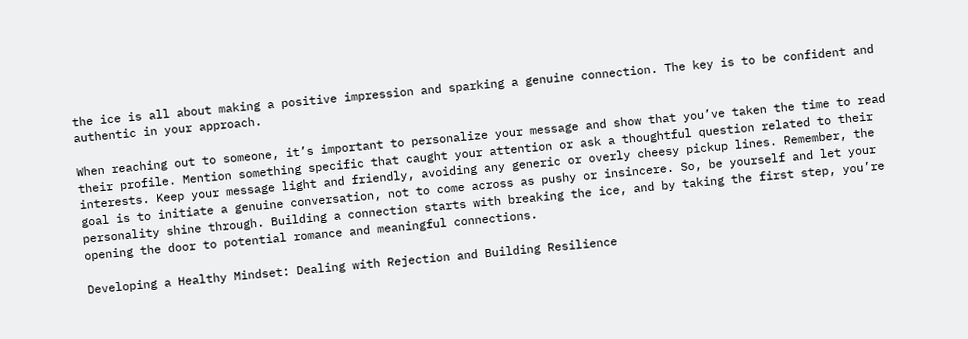the ice is all about making a positive impression and sparking a genuine connection. The key is to be confident and authentic in your approach.

When reaching out to someone, it’s important to personalize your message and show that you’ve taken the time to read their profile. Mention something specific that caught your attention or ask a thoughtful question related to their interests. Keep your message light and friendly, avoiding any generic or overly cheesy pickup lines. Remember, the goal is to initiate a genuine conversation, not to come across as pushy or insincere. So, be yourself and let your personality shine through. Building a connection starts with breaking the ice, and by taking the first step, you’re opening the door to potential romance and meaningful connections.

Developing a Healthy Mindset: Dealing with Rejection and Building Resilience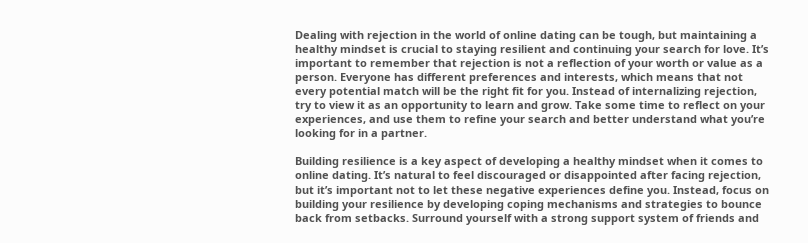Dealing with rejection in the world of online dating can be tough, but maintaining a healthy mindset is crucial to staying resilient and continuing your search for love. It’s important to remember that rejection is not a reflection of your worth or value as a person. Everyone has different preferences and interests, which means that not every potential match will be the right fit for you. Instead of internalizing rejection, try to view it as an opportunity to learn and grow. Take some time to reflect on your experiences, and use them to refine your search and better understand what you’re looking for in a partner.

Building resilience is a key aspect of developing a healthy mindset when it comes to online dating. It’s natural to feel discouraged or disappointed after facing rejection, but it’s important not to let these negative experiences define you. Instead, focus on building your resilience by developing coping mechanisms and strategies to bounce back from setbacks. Surround yourself with a strong support system of friends and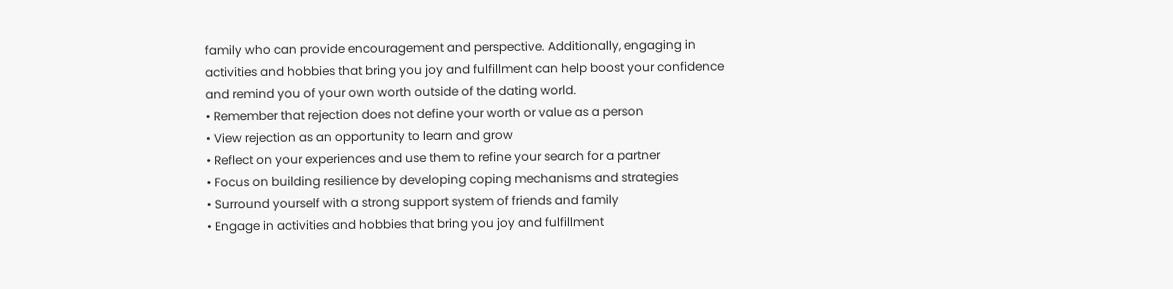family who can provide encouragement and perspective. Additionally, engaging in activities and hobbies that bring you joy and fulfillment can help boost your confidence and remind you of your own worth outside of the dating world.
• Remember that rejection does not define your worth or value as a person
• View rejection as an opportunity to learn and grow
• Reflect on your experiences and use them to refine your search for a partner
• Focus on building resilience by developing coping mechanisms and strategies
• Surround yourself with a strong support system of friends and family
• Engage in activities and hobbies that bring you joy and fulfillment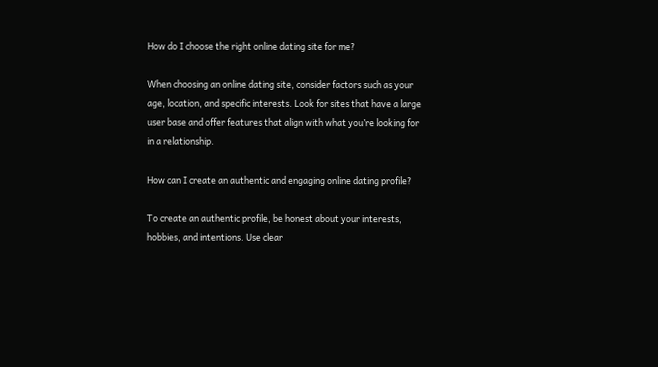How do I choose the right online dating site for me?

When choosing an online dating site, consider factors such as your age, location, and specific interests. Look for sites that have a large user base and offer features that align with what you’re looking for in a relationship.

How can I create an authentic and engaging online dating profile?

To create an authentic profile, be honest about your interests, hobbies, and intentions. Use clear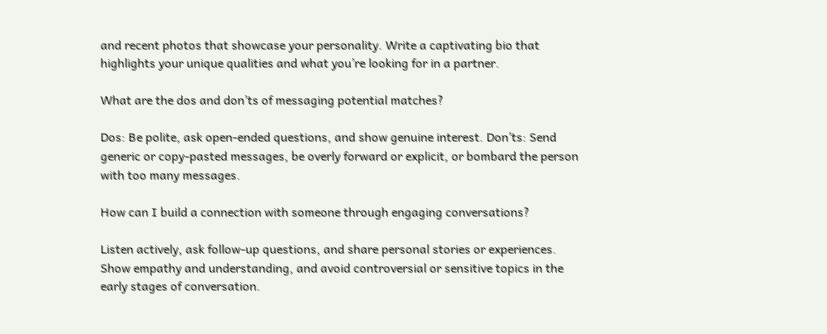and recent photos that showcase your personality. Write a captivating bio that highlights your unique qualities and what you’re looking for in a partner.

What are the dos and don’ts of messaging potential matches?

Dos: Be polite, ask open-ended questions, and show genuine interest. Don’ts: Send generic or copy-pasted messages, be overly forward or explicit, or bombard the person with too many messages.

How can I build a connection with someone through engaging conversations?

Listen actively, ask follow-up questions, and share personal stories or experiences. Show empathy and understanding, and avoid controversial or sensitive topics in the early stages of conversation.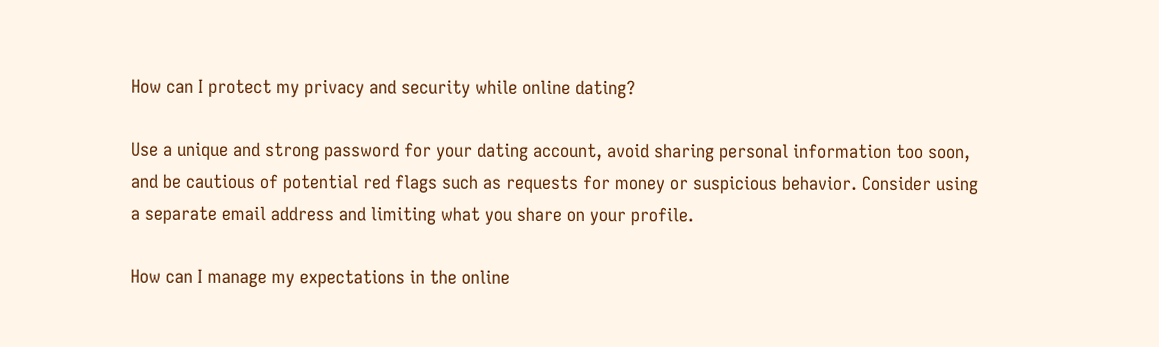How can I protect my privacy and security while online dating?

Use a unique and strong password for your dating account, avoid sharing personal information too soon, and be cautious of potential red flags such as requests for money or suspicious behavior. Consider using a separate email address and limiting what you share on your profile.

How can I manage my expectations in the online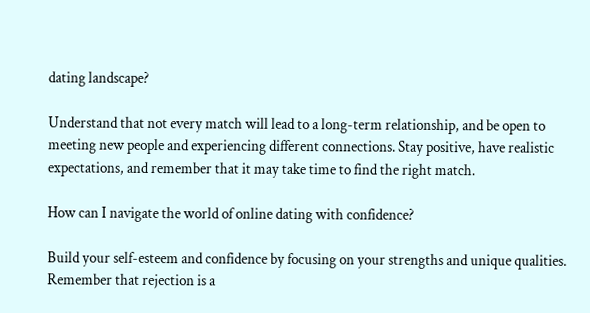dating landscape?

Understand that not every match will lead to a long-term relationship, and be open to meeting new people and experiencing different connections. Stay positive, have realistic expectations, and remember that it may take time to find the right match.

How can I navigate the world of online dating with confidence?

Build your self-esteem and confidence by focusing on your strengths and unique qualities. Remember that rejection is a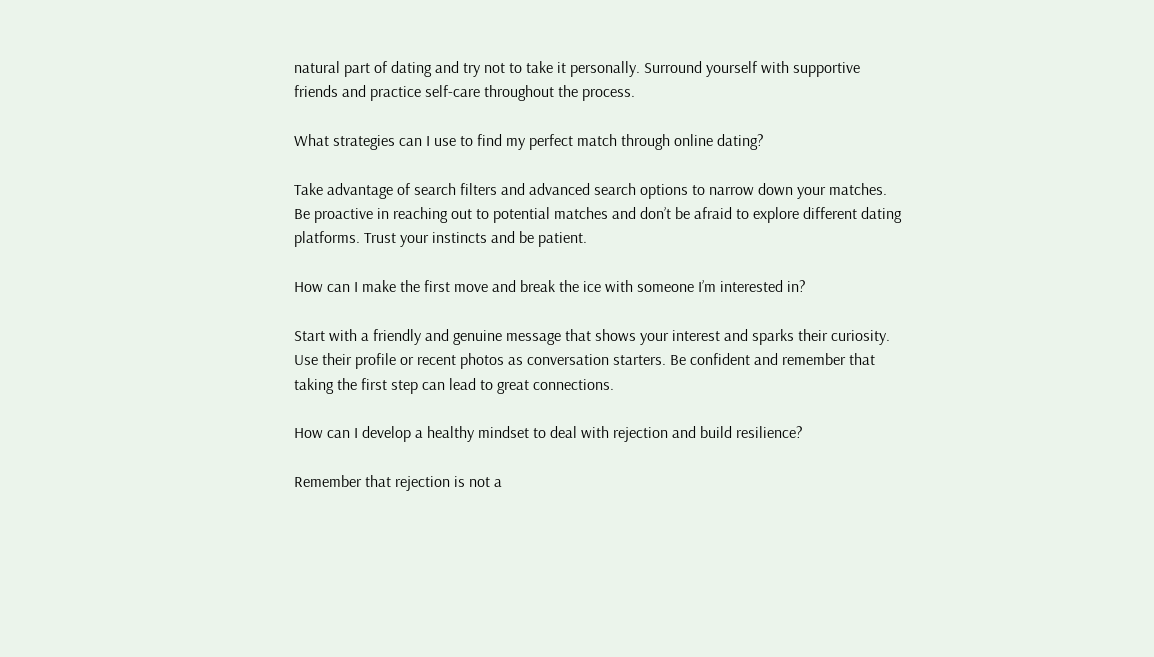natural part of dating and try not to take it personally. Surround yourself with supportive friends and practice self-care throughout the process.

What strategies can I use to find my perfect match through online dating?

Take advantage of search filters and advanced search options to narrow down your matches. Be proactive in reaching out to potential matches and don’t be afraid to explore different dating platforms. Trust your instincts and be patient.

How can I make the first move and break the ice with someone I’m interested in?

Start with a friendly and genuine message that shows your interest and sparks their curiosity. Use their profile or recent photos as conversation starters. Be confident and remember that taking the first step can lead to great connections.

How can I develop a healthy mindset to deal with rejection and build resilience?

Remember that rejection is not a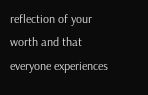reflection of your worth and that everyone experiences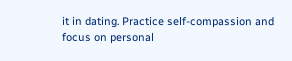it in dating. Practice self-compassion and focus on personal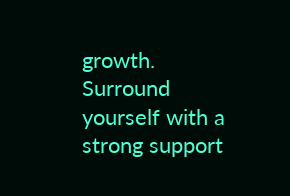growth. Surround yourself with a strong support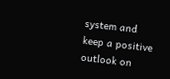system and keep a positive outlook on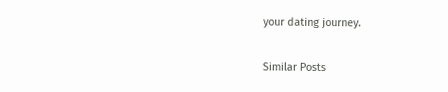your dating journey.

Similar Posts